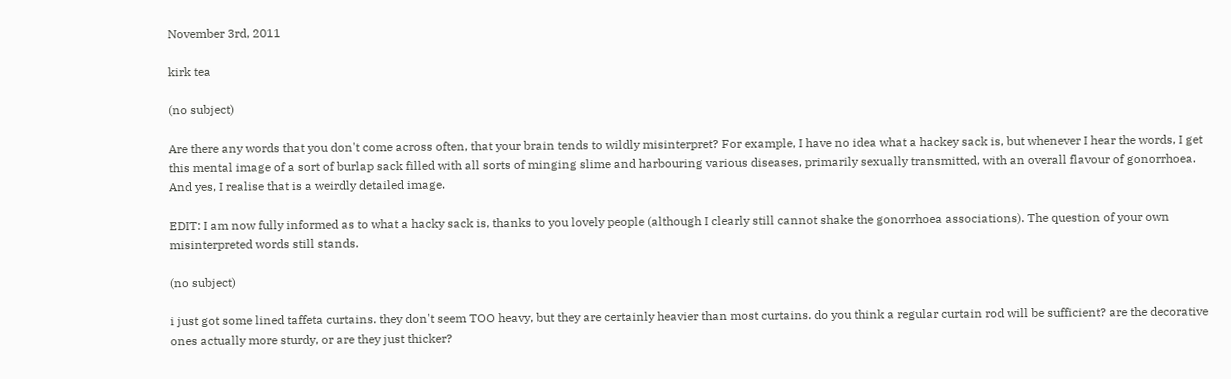November 3rd, 2011

kirk tea

(no subject)

Are there any words that you don't come across often, that your brain tends to wildly misinterpret? For example, I have no idea what a hackey sack is, but whenever I hear the words, I get this mental image of a sort of burlap sack filled with all sorts of minging slime and harbouring various diseases, primarily sexually transmitted, with an overall flavour of gonorrhoea. And yes, I realise that is a weirdly detailed image.

EDIT: I am now fully informed as to what a hacky sack is, thanks to you lovely people (although I clearly still cannot shake the gonorrhoea associations). The question of your own misinterpreted words still stands.

(no subject)

i just got some lined taffeta curtains. they don't seem TOO heavy, but they are certainly heavier than most curtains. do you think a regular curtain rod will be sufficient? are the decorative ones actually more sturdy, or are they just thicker?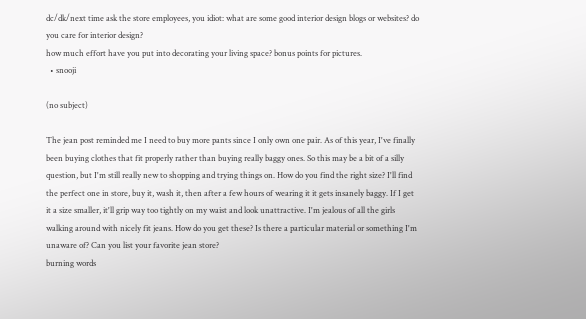dc/dk/next time ask the store employees, you idiot: what are some good interior design blogs or websites? do you care for interior design?
how much effort have you put into decorating your living space? bonus points for pictures.
  • snooji

(no subject)

The jean post reminded me I need to buy more pants since I only own one pair. As of this year, I've finally been buying clothes that fit properly rather than buying really baggy ones. So this may be a bit of a silly question, but I'm still really new to shopping and trying things on. How do you find the right size? I'll find the perfect one in store, buy it, wash it, then after a few hours of wearing it it gets insanely baggy. If I get it a size smaller, it'll grip way too tightly on my waist and look unattractive. I'm jealous of all the girls walking around with nicely fit jeans. How do you get these? Is there a particular material or something I'm unaware of? Can you list your favorite jean store?
burning words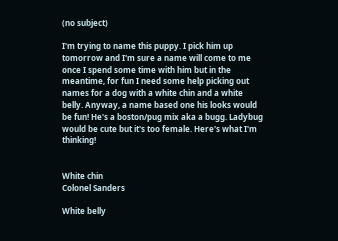(no subject)

I'm trying to name this puppy. I pick him up tomorrow and I'm sure a name will come to me once I spend some time with him but in the meantime, for fun I need some help picking out names for a dog with a white chin and a white belly. Anyway, a name based one his looks would be fun! He's a boston/pug mix aka a bugg. Ladybug would be cute but it's too female. Here's what I'm thinking!


White chin
Colonel Sanders

White belly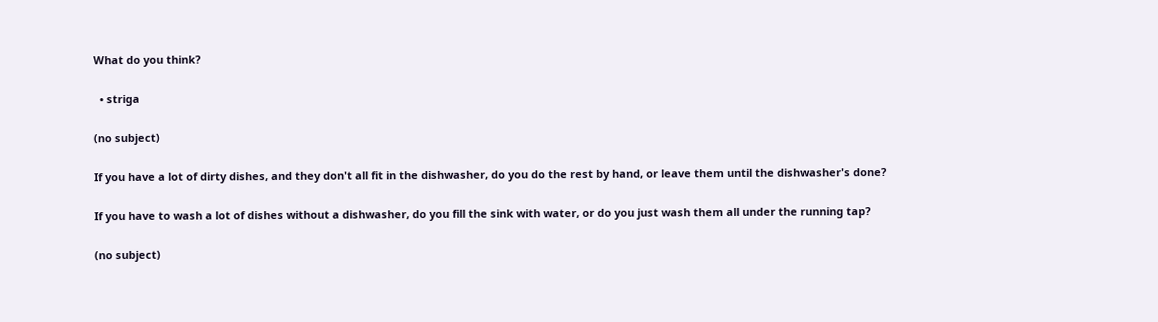What do you think?

  • striga

(no subject)

If you have a lot of dirty dishes, and they don't all fit in the dishwasher, do you do the rest by hand, or leave them until the dishwasher's done?

If you have to wash a lot of dishes without a dishwasher, do you fill the sink with water, or do you just wash them all under the running tap?

(no subject)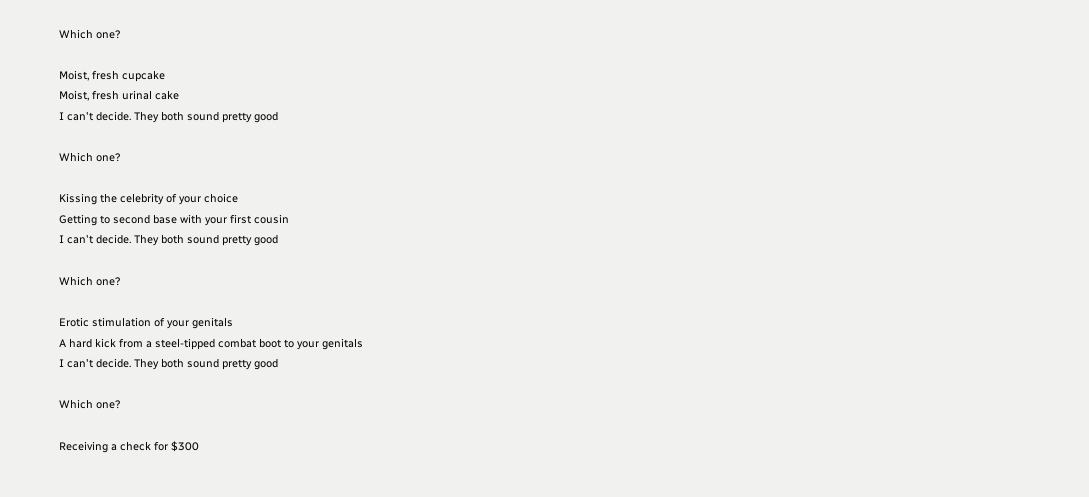Which one?

Moist, fresh cupcake
Moist, fresh urinal cake
I can't decide. They both sound pretty good

Which one?

Kissing the celebrity of your choice
Getting to second base with your first cousin
I can't decide. They both sound pretty good

Which one?

Erotic stimulation of your genitals
A hard kick from a steel-tipped combat boot to your genitals
I can't decide. They both sound pretty good

Which one?

Receiving a check for $300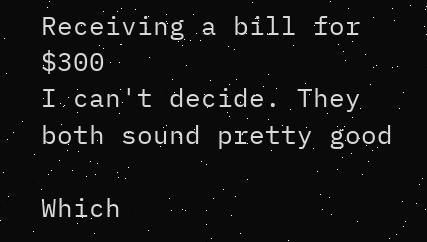Receiving a bill for $300
I can't decide. They both sound pretty good

Which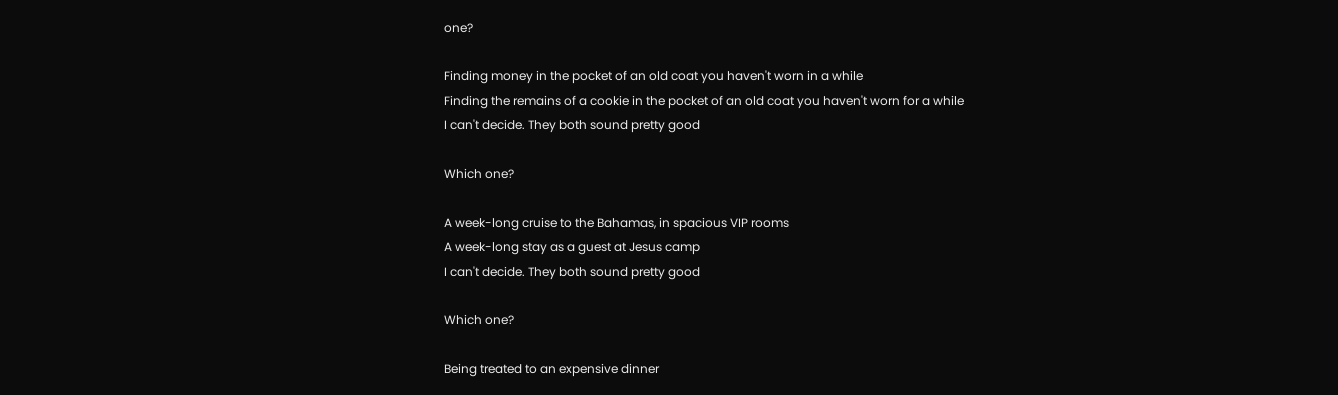one?

Finding money in the pocket of an old coat you haven't worn in a while
Finding the remains of a cookie in the pocket of an old coat you haven't worn for a while
I can't decide. They both sound pretty good

Which one?

A week-long cruise to the Bahamas, in spacious VIP rooms
A week-long stay as a guest at Jesus camp
I can't decide. They both sound pretty good

Which one?

Being treated to an expensive dinner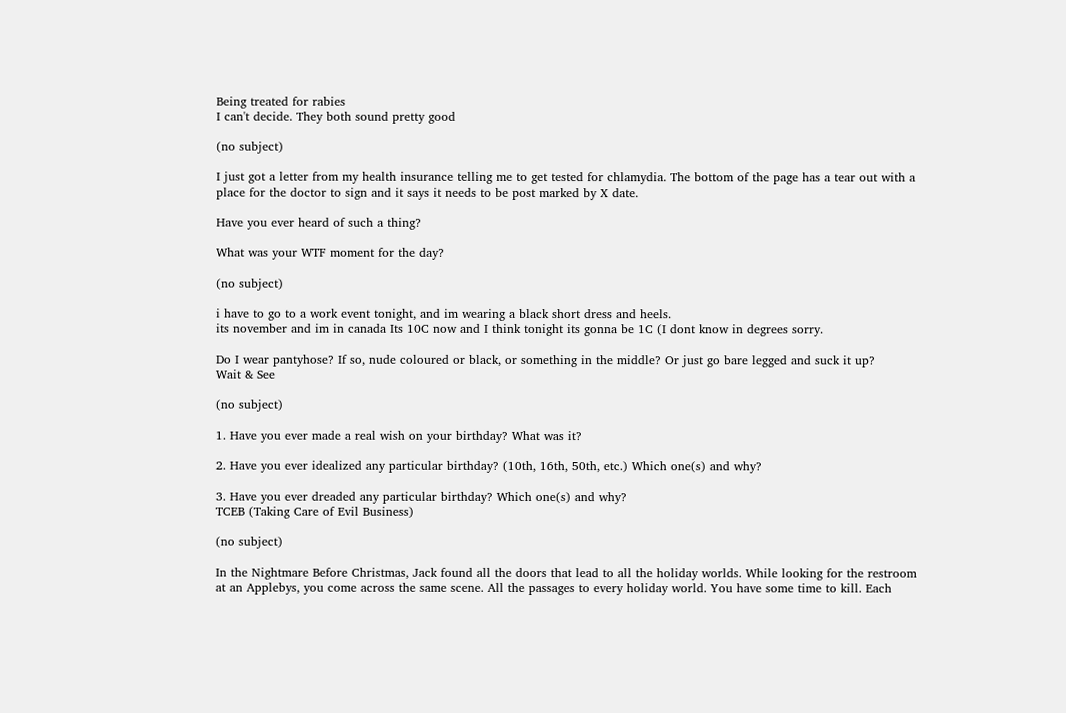Being treated for rabies
I can't decide. They both sound pretty good

(no subject)

I just got a letter from my health insurance telling me to get tested for chlamydia. The bottom of the page has a tear out with a place for the doctor to sign and it says it needs to be post marked by X date.

Have you ever heard of such a thing?

What was your WTF moment for the day?

(no subject)

i have to go to a work event tonight, and im wearing a black short dress and heels.
its november and im in canada Its 10C now and I think tonight its gonna be 1C (I dont know in degrees sorry.

Do I wear pantyhose? If so, nude coloured or black, or something in the middle? Or just go bare legged and suck it up?
Wait & See

(no subject)

1. Have you ever made a real wish on your birthday? What was it?

2. Have you ever idealized any particular birthday? (10th, 16th, 50th, etc.) Which one(s) and why?

3. Have you ever dreaded any particular birthday? Which one(s) and why?
TCEB (Taking Care of Evil Business)

(no subject)

In the Nightmare Before Christmas, Jack found all the doors that lead to all the holiday worlds. While looking for the restroom at an Applebys, you come across the same scene. All the passages to every holiday world. You have some time to kill. Each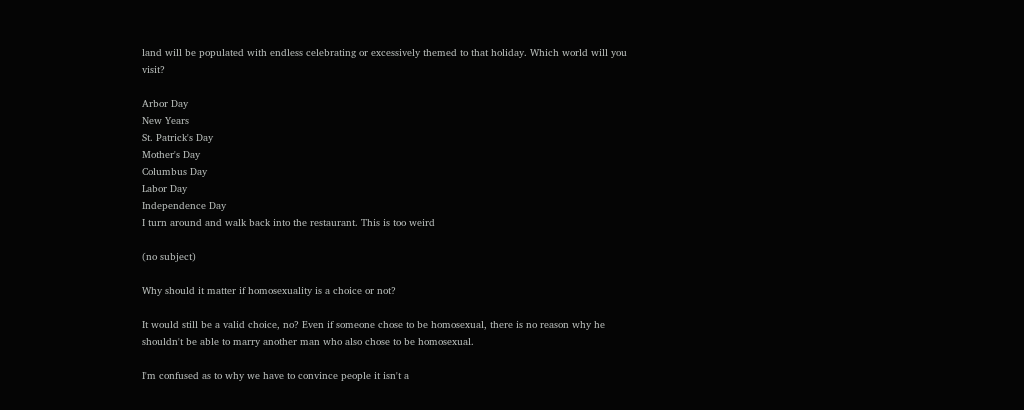land will be populated with endless celebrating or excessively themed to that holiday. Which world will you visit?

Arbor Day
New Years
St. Patrick's Day
Mother's Day
Columbus Day
Labor Day
Independence Day
I turn around and walk back into the restaurant. This is too weird

(no subject)

Why should it matter if homosexuality is a choice or not?

It would still be a valid choice, no? Even if someone chose to be homosexual, there is no reason why he shouldn't be able to marry another man who also chose to be homosexual.

I'm confused as to why we have to convince people it isn't a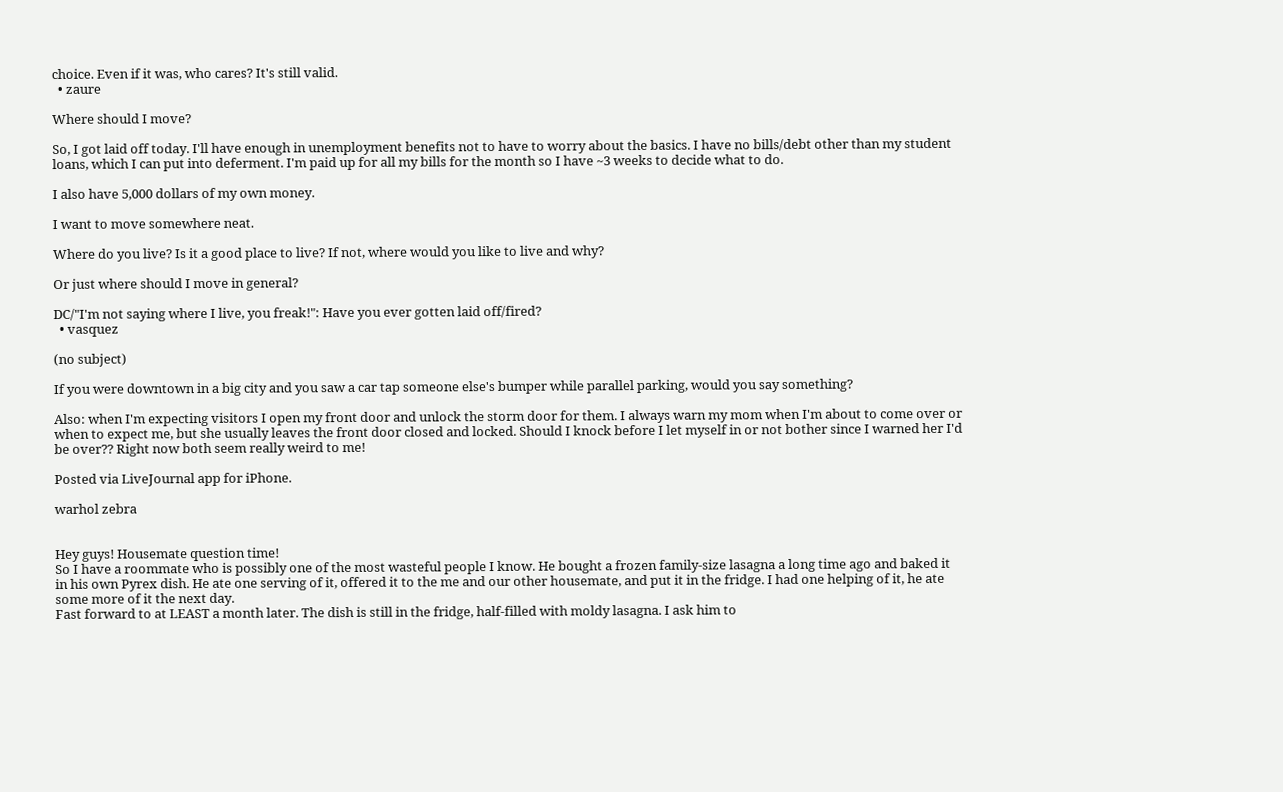choice. Even if it was, who cares? It's still valid.
  • zaure

Where should I move?

So, I got laid off today. I'll have enough in unemployment benefits not to have to worry about the basics. I have no bills/debt other than my student loans, which I can put into deferment. I'm paid up for all my bills for the month so I have ~3 weeks to decide what to do.

I also have 5,000 dollars of my own money.

I want to move somewhere neat.

Where do you live? Is it a good place to live? If not, where would you like to live and why?

Or just where should I move in general?

DC/"I'm not saying where I live, you freak!": Have you ever gotten laid off/fired?
  • vasquez

(no subject)

If you were downtown in a big city and you saw a car tap someone else's bumper while parallel parking, would you say something?

Also: when I'm expecting visitors I open my front door and unlock the storm door for them. I always warn my mom when I'm about to come over or when to expect me, but she usually leaves the front door closed and locked. Should I knock before I let myself in or not bother since I warned her I'd be over?? Right now both seem really weird to me!

Posted via LiveJournal app for iPhone.

warhol zebra


Hey guys! Housemate question time!
So I have a roommate who is possibly one of the most wasteful people I know. He bought a frozen family-size lasagna a long time ago and baked it in his own Pyrex dish. He ate one serving of it, offered it to the me and our other housemate, and put it in the fridge. I had one helping of it, he ate some more of it the next day.
Fast forward to at LEAST a month later. The dish is still in the fridge, half-filled with moldy lasagna. I ask him to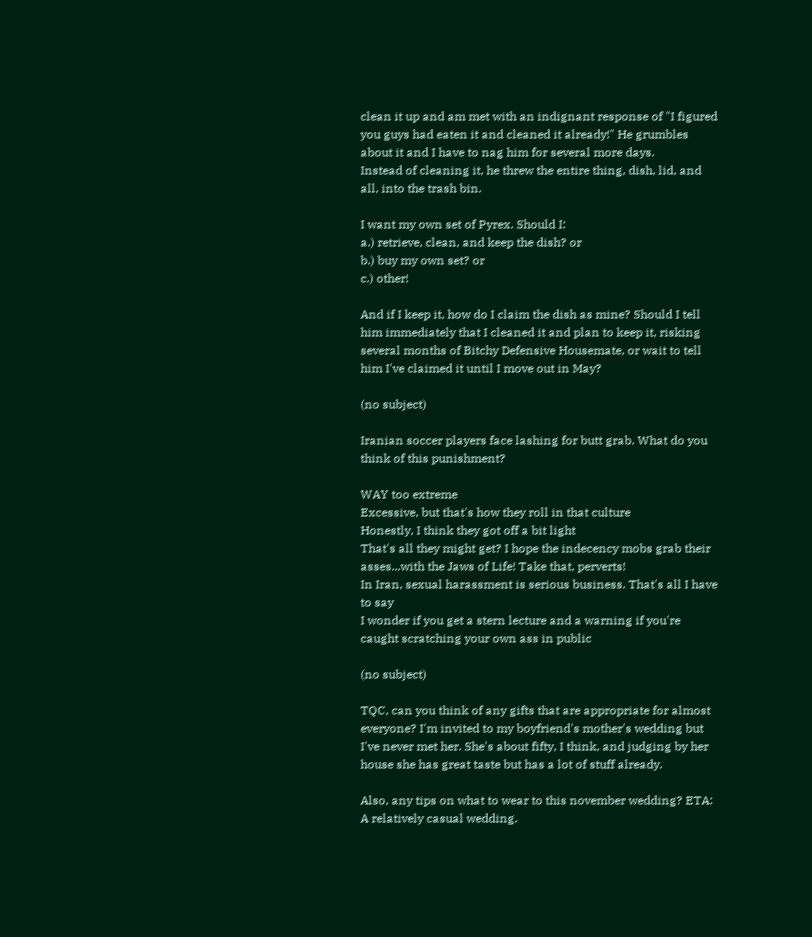clean it up and am met with an indignant response of "I figured you guys had eaten it and cleaned it already!" He grumbles about it and I have to nag him for several more days.
Instead of cleaning it, he threw the entire thing, dish, lid, and all, into the trash bin.

I want my own set of Pyrex. Should I:
a.) retrieve, clean, and keep the dish? or
b.) buy my own set? or
c.) other!

And if I keep it, how do I claim the dish as mine? Should I tell him immediately that I cleaned it and plan to keep it, risking several months of Bitchy Defensive Housemate, or wait to tell him I've claimed it until I move out in May?

(no subject)

Iranian soccer players face lashing for butt grab. What do you think of this punishment?

WAY too extreme
Excessive, but that's how they roll in that culture
Honestly, I think they got off a bit light
That's all they might get? I hope the indecency mobs grab their asses...with the Jaws of Life! Take that, perverts!
In Iran, sexual harassment is serious business. That's all I have to say
I wonder if you get a stern lecture and a warning if you're caught scratching your own ass in public

(no subject)

TQC, can you think of any gifts that are appropriate for almost everyone? I'm invited to my boyfriend's mother's wedding but I've never met her. She's about fifty, I think, and judging by her house she has great taste but has a lot of stuff already.

Also, any tips on what to wear to this november wedding? ETA: A relatively casual wedding.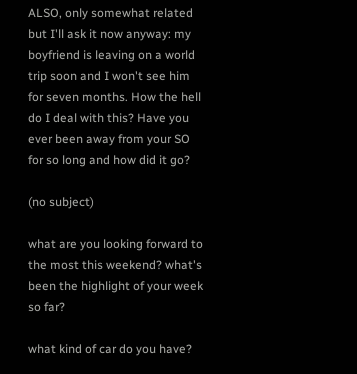ALSO, only somewhat related but I'll ask it now anyway: my boyfriend is leaving on a world trip soon and I won't see him for seven months. How the hell do I deal with this? Have you ever been away from your SO for so long and how did it go?

(no subject)

what are you looking forward to the most this weekend? what's been the highlight of your week so far?

what kind of car do you have?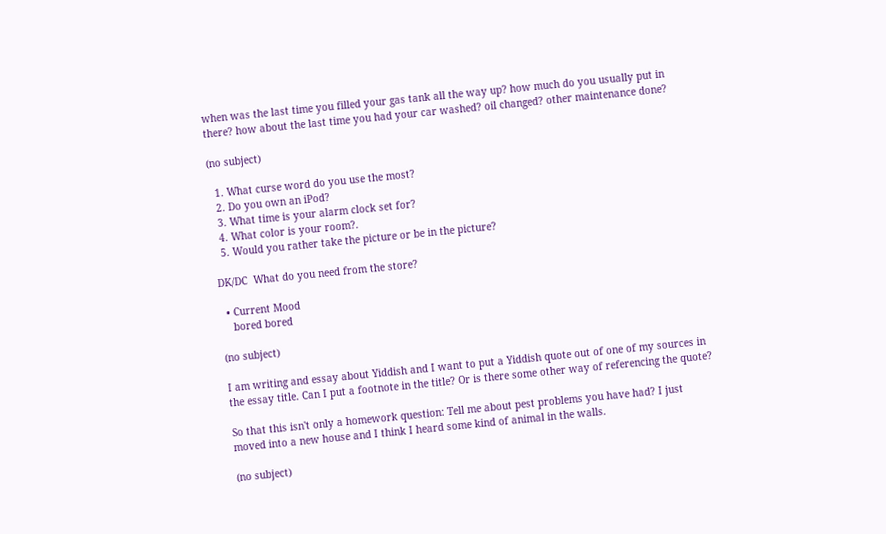when was the last time you filled your gas tank all the way up? how much do you usually put in there? how about the last time you had your car washed? oil changed? other maintenance done?

(no subject)

  1. What curse word do you use the most?
  2. Do you own an iPod?
  3. What time is your alarm clock set for?
  4. What color is your room?.
  5. Would you rather take the picture or be in the picture?

DK/DC  What do you need from the store?

  • Current Mood
    bored bored

(no subject)

I am writing and essay about Yiddish and I want to put a Yiddish quote out of one of my sources in the essay title. Can I put a footnote in the title? Or is there some other way of referencing the quote?

So that this isn't only a homework question: Tell me about pest problems you have had? I just moved into a new house and I think I heard some kind of animal in the walls.

(no subject)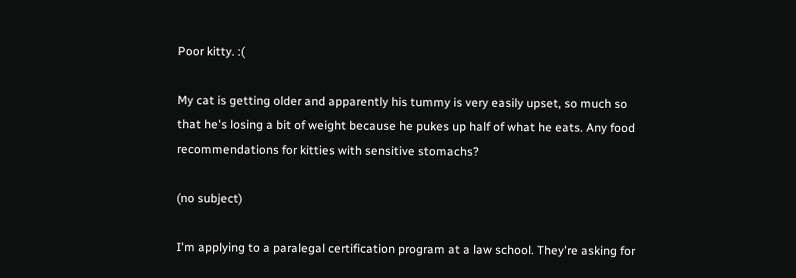Poor kitty. :(

My cat is getting older and apparently his tummy is very easily upset, so much so that he's losing a bit of weight because he pukes up half of what he eats. Any food recommendations for kitties with sensitive stomachs?

(no subject)

I'm applying to a paralegal certification program at a law school. They're asking for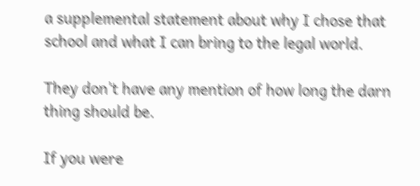a supplemental statement about why I chose that school and what I can bring to the legal world.

They don't have any mention of how long the darn thing should be.

If you were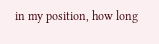in my position, how long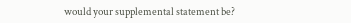would your supplemental statement be?